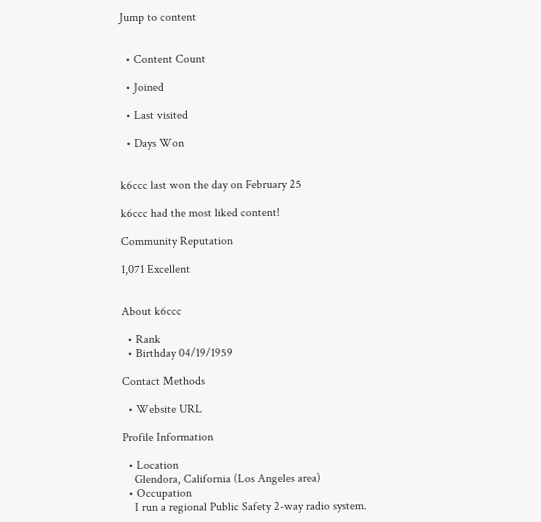Jump to content


  • Content Count

  • Joined

  • Last visited

  • Days Won


k6ccc last won the day on February 25

k6ccc had the most liked content!

Community Reputation

1,071 Excellent


About k6ccc

  • Rank
  • Birthday 04/19/1959

Contact Methods

  • Website URL

Profile Information

  • Location
    Glendora, California (Los Angeles area)
  • Occupation
    I run a regional Public Safety 2-way radio system.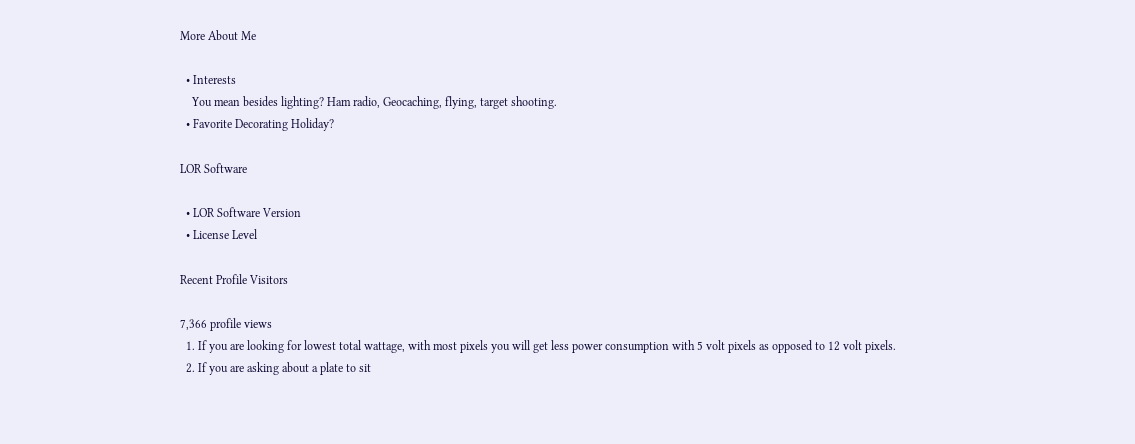More About Me

  • Interests
    You mean besides lighting? Ham radio, Geocaching, flying, target shooting.
  • Favorite Decorating Holiday?

LOR Software

  • LOR Software Version
  • License Level

Recent Profile Visitors

7,366 profile views
  1. If you are looking for lowest total wattage, with most pixels you will get less power consumption with 5 volt pixels as opposed to 12 volt pixels.
  2. If you are asking about a plate to sit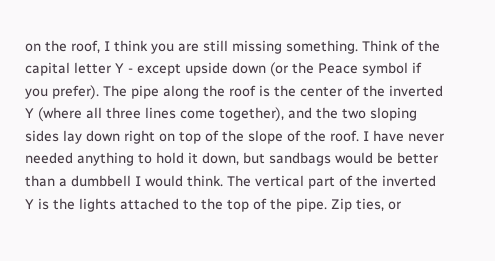on the roof, I think you are still missing something. Think of the capital letter Y - except upside down (or the Peace symbol if you prefer). The pipe along the roof is the center of the inverted Y (where all three lines come together), and the two sloping sides lay down right on top of the slope of the roof. I have never needed anything to hold it down, but sandbags would be better than a dumbbell I would think. The vertical part of the inverted Y is the lights attached to the top of the pipe. Zip ties, or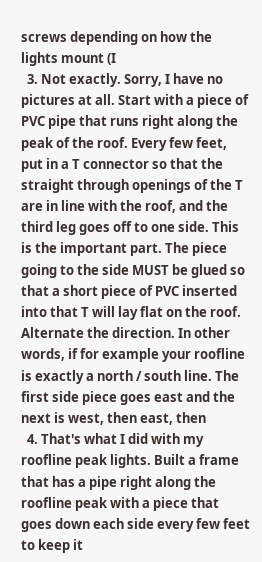screws depending on how the lights mount (I
  3. Not exactly. Sorry, I have no pictures at all. Start with a piece of PVC pipe that runs right along the peak of the roof. Every few feet, put in a T connector so that the straight through openings of the T are in line with the roof, and the third leg goes off to one side. This is the important part. The piece going to the side MUST be glued so that a short piece of PVC inserted into that T will lay flat on the roof. Alternate the direction. In other words, if for example your roofline is exactly a north / south line. The first side piece goes east and the next is west, then east, then
  4. That's what I did with my roofline peak lights. Built a frame that has a pipe right along the roofline peak with a piece that goes down each side every few feet to keep it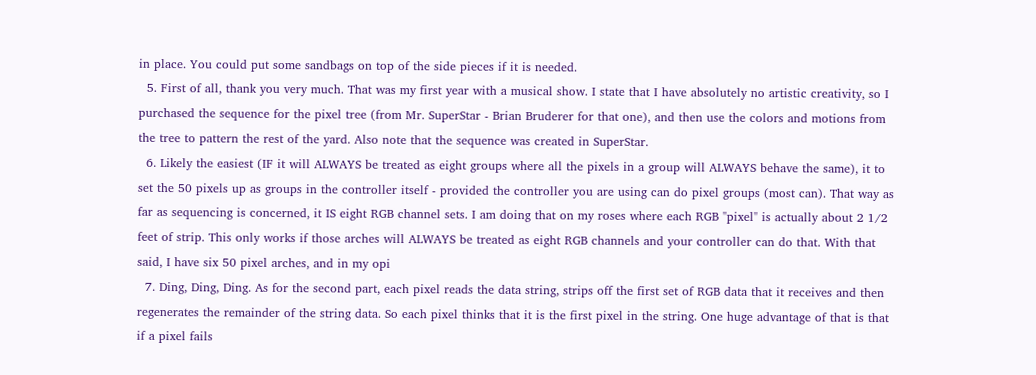in place. You could put some sandbags on top of the side pieces if it is needed.
  5. First of all, thank you very much. That was my first year with a musical show. I state that I have absolutely no artistic creativity, so I purchased the sequence for the pixel tree (from Mr. SuperStar - Brian Bruderer for that one), and then use the colors and motions from the tree to pattern the rest of the yard. Also note that the sequence was created in SuperStar.
  6. Likely the easiest (IF it will ALWAYS be treated as eight groups where all the pixels in a group will ALWAYS behave the same), it to set the 50 pixels up as groups in the controller itself - provided the controller you are using can do pixel groups (most can). That way as far as sequencing is concerned, it IS eight RGB channel sets. I am doing that on my roses where each RGB "pixel" is actually about 2 1/2 feet of strip. This only works if those arches will ALWAYS be treated as eight RGB channels and your controller can do that. With that said, I have six 50 pixel arches, and in my opi
  7. Ding, Ding, Ding. As for the second part, each pixel reads the data string, strips off the first set of RGB data that it receives and then regenerates the remainder of the string data. So each pixel thinks that it is the first pixel in the string. One huge advantage of that is that if a pixel fails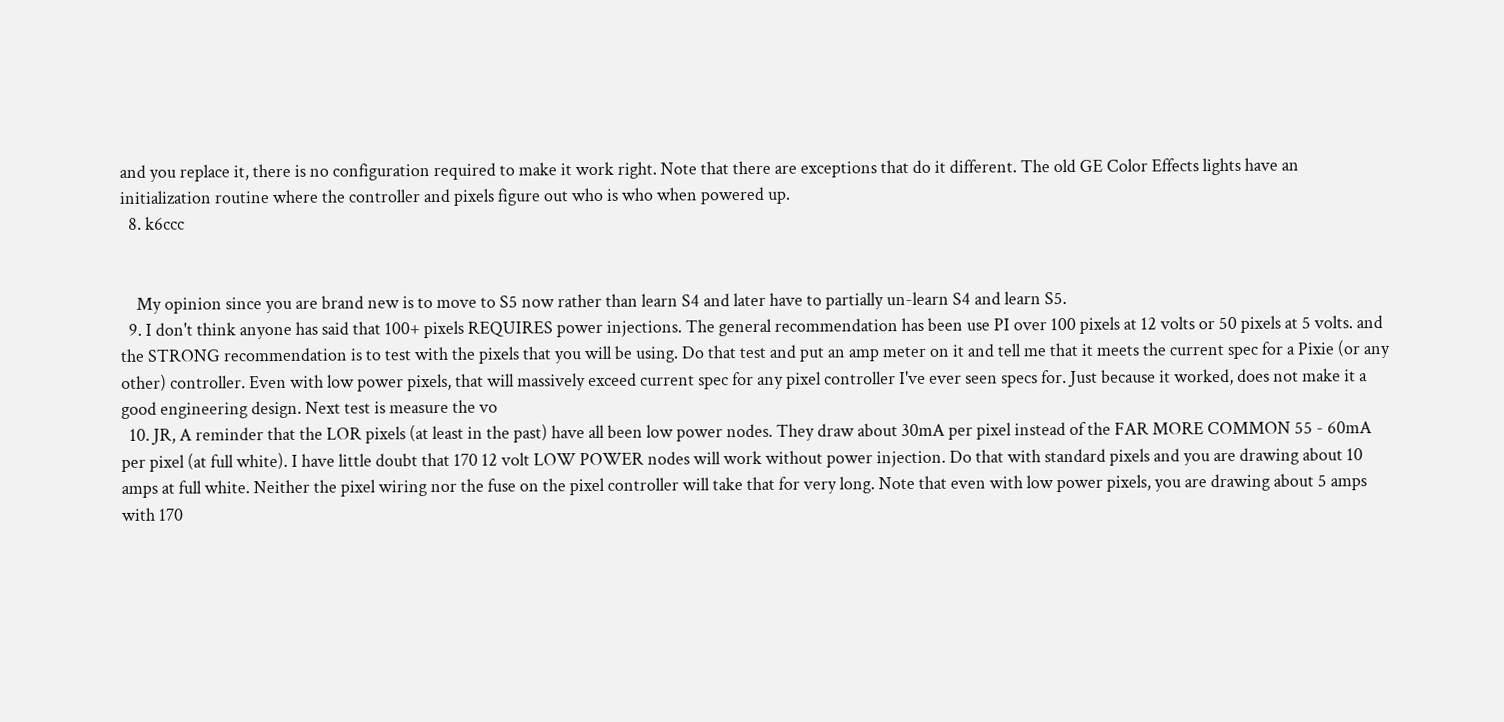and you replace it, there is no configuration required to make it work right. Note that there are exceptions that do it different. The old GE Color Effects lights have an initialization routine where the controller and pixels figure out who is who when powered up.
  8. k6ccc


    My opinion since you are brand new is to move to S5 now rather than learn S4 and later have to partially un-learn S4 and learn S5.
  9. I don't think anyone has said that 100+ pixels REQUIRES power injections. The general recommendation has been use PI over 100 pixels at 12 volts or 50 pixels at 5 volts. and the STRONG recommendation is to test with the pixels that you will be using. Do that test and put an amp meter on it and tell me that it meets the current spec for a Pixie (or any other) controller. Even with low power pixels, that will massively exceed current spec for any pixel controller I've ever seen specs for. Just because it worked, does not make it a good engineering design. Next test is measure the vo
  10. JR, A reminder that the LOR pixels (at least in the past) have all been low power nodes. They draw about 30mA per pixel instead of the FAR MORE COMMON 55 - 60mA per pixel (at full white). I have little doubt that 170 12 volt LOW POWER nodes will work without power injection. Do that with standard pixels and you are drawing about 10 amps at full white. Neither the pixel wiring nor the fuse on the pixel controller will take that for very long. Note that even with low power pixels, you are drawing about 5 amps with 170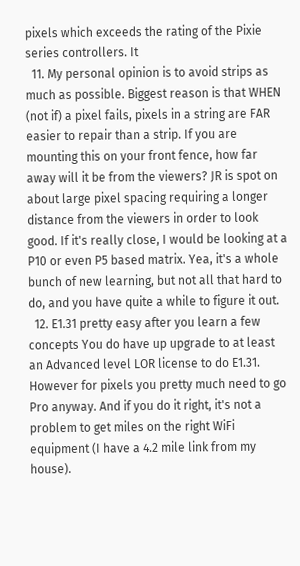pixels which exceeds the rating of the Pixie series controllers. It
  11. My personal opinion is to avoid strips as much as possible. Biggest reason is that WHEN (not if) a pixel fails, pixels in a string are FAR easier to repair than a strip. If you are mounting this on your front fence, how far away will it be from the viewers? JR is spot on about large pixel spacing requiring a longer distance from the viewers in order to look good. If it's really close, I would be looking at a P10 or even P5 based matrix. Yea, it's a whole bunch of new learning, but not all that hard to do, and you have quite a while to figure it out.
  12. E1.31 pretty easy after you learn a few concepts You do have up upgrade to at least an Advanced level LOR license to do E1.31. However for pixels you pretty much need to go Pro anyway. And if you do it right, it's not a problem to get miles on the right WiFi equipment (I have a 4.2 mile link from my house).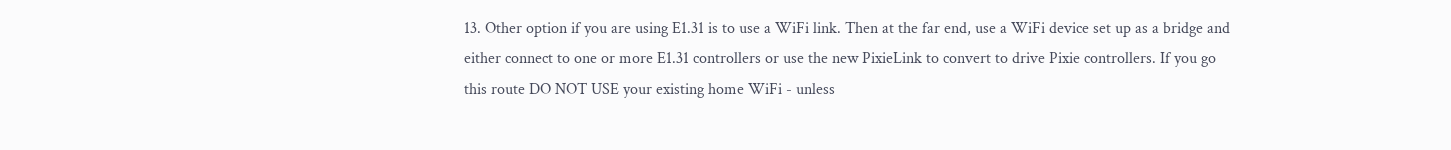13. Other option if you are using E1.31 is to use a WiFi link. Then at the far end, use a WiFi device set up as a bridge and either connect to one or more E1.31 controllers or use the new PixieLink to convert to drive Pixie controllers. If you go this route DO NOT USE your existing home WiFi - unless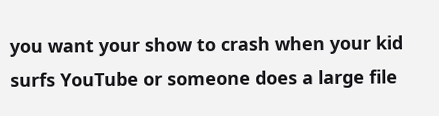you want your show to crash when your kid surfs YouTube or someone does a large file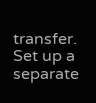transfer. Set up a separate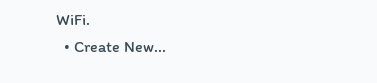WiFi.
  • Create New...